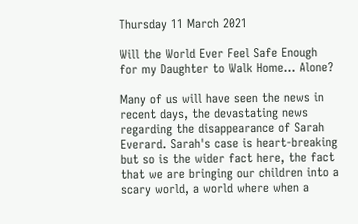Thursday 11 March 2021

Will the World Ever Feel Safe Enough for my Daughter to Walk Home... Alone?

Many of us will have seen the news in recent days, the devastating news regarding the disappearance of Sarah Everard. Sarah's case is heart-breaking but so is the wider fact here, the fact that we are bringing our children into a scary world, a world where when a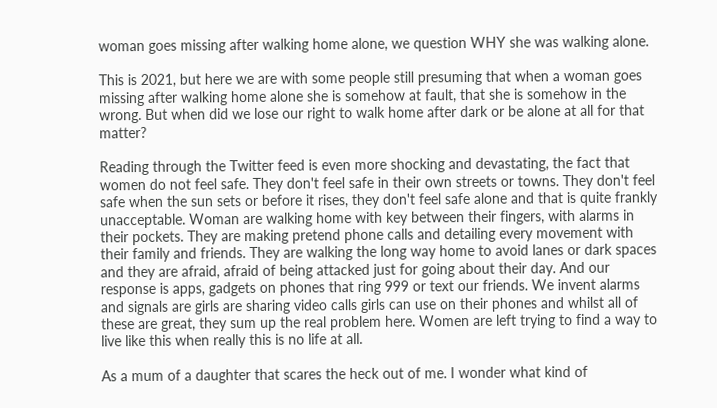woman goes missing after walking home alone, we question WHY she was walking alone.

This is 2021, but here we are with some people still presuming that when a woman goes missing after walking home alone she is somehow at fault, that she is somehow in the wrong. But when did we lose our right to walk home after dark or be alone at all for that matter?

Reading through the Twitter feed is even more shocking and devastating, the fact that women do not feel safe. They don't feel safe in their own streets or towns. They don't feel safe when the sun sets or before it rises, they don't feel safe alone and that is quite frankly unacceptable. Woman are walking home with key between their fingers, with alarms in their pockets. They are making pretend phone calls and detailing every movement with their family and friends. They are walking the long way home to avoid lanes or dark spaces and they are afraid, afraid of being attacked just for going about their day. And our response is apps, gadgets on phones that ring 999 or text our friends. We invent alarms and signals are girls are sharing video calls girls can use on their phones and whilst all of these are great, they sum up the real problem here. Women are left trying to find a way to live like this when really this is no life at all.

As a mum of a daughter that scares the heck out of me. I wonder what kind of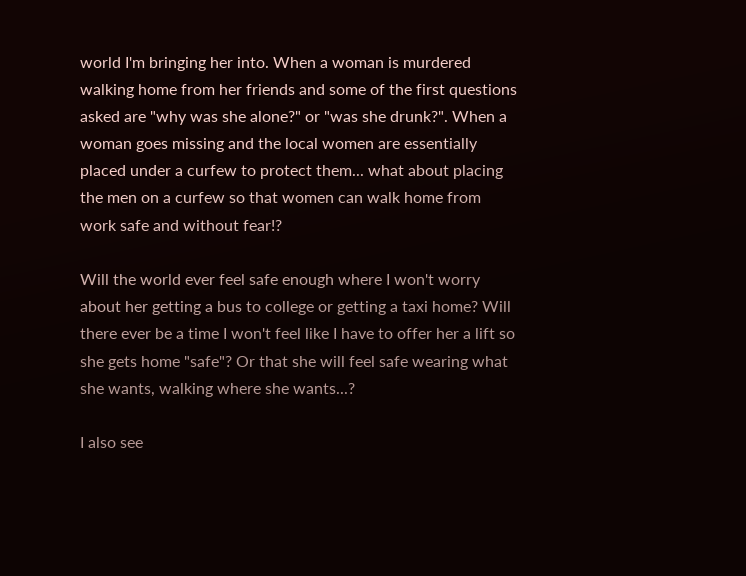world I'm bringing her into. When a woman is murdered walking home from her friends and some of the first questions asked are "why was she alone?" or "was she drunk?". When a woman goes missing and the local women are essentially placed under a curfew to protect them... what about placing the men on a curfew so that women can walk home from work safe and without fear!?

Will the world ever feel safe enough where I won't worry about her getting a bus to college or getting a taxi home? Will there ever be a time I won't feel like I have to offer her a lift so she gets home "safe"? Or that she will feel safe wearing what she wants, walking where she wants...?

I also see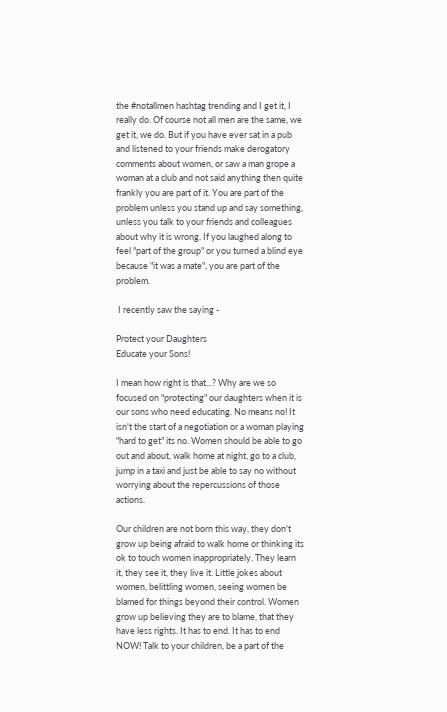the #notallmen hashtag trending and I get it, I really do. Of course not all men are the same, we get it, we do. But if you have ever sat in a pub and listened to your friends make derogatory comments about women, or saw a man grope a woman at a club and not said anything then quite frankly you are part of it. You are part of the problem unless you stand up and say something, unless you talk to your friends and colleagues about why it is wrong. If you laughed along to feel "part of the group" or you turned a blind eye because "it was a mate", you are part of the problem.

 I recently saw the saying -

Protect your Daughters
Educate your Sons!

I mean how right is that...? Why are we so focused on "protecting" our daughters when it is our sons who need educating. No means no! It isn't the start of a negotiation or a woman playing "hard to get" its no. Women should be able to go out and about, walk home at night, go to a club, jump in a taxi and just be able to say no without worrying about the repercussions of those actions.

Our children are not born this way, they don't grow up being afraid to walk home or thinking its ok to touch women inappropriately. They learn it, they see it, they live it. Little jokes about women, belittling women, seeing women be blamed for things beyond their control. Women grow up believing they are to blame, that they have less rights. It has to end. It has to end NOW! Talk to your children, be a part of the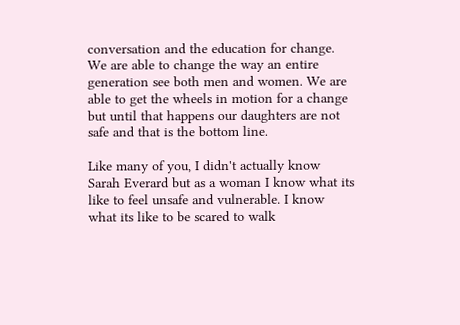conversation and the education for change. We are able to change the way an entire generation see both men and women. We are able to get the wheels in motion for a change but until that happens our daughters are not safe and that is the bottom line.

Like many of you, I didn't actually know Sarah Everard but as a woman I know what its like to feel unsafe and vulnerable. I know what its like to be scared to walk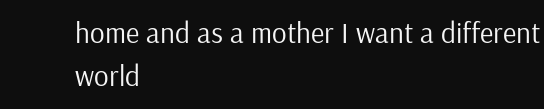home and as a mother I want a different world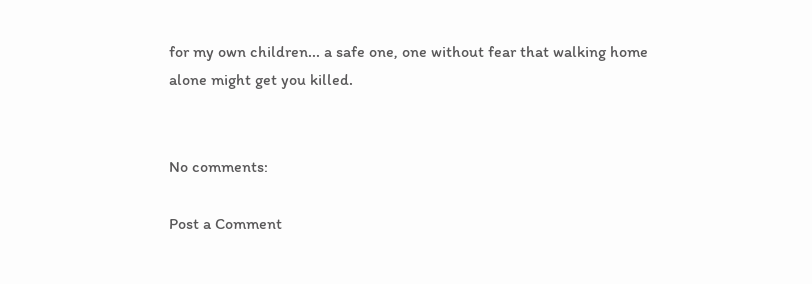for my own children... a safe one, one without fear that walking home alone might get you killed.


No comments:

Post a Comment